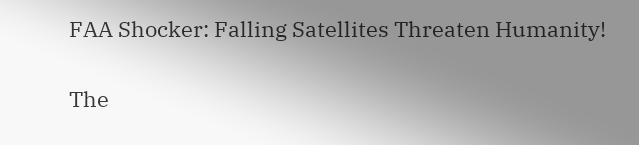FAA Shocker: Falling Satellites Threaten Humanity!

The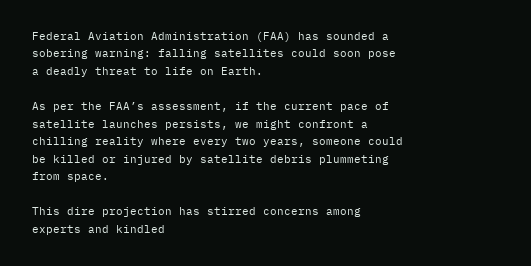Federal Aviation Administration (FAA) has sounded a sobering warning: falling satellites could soon pose a deadly threat to life on Earth.

As per the FAA’s assessment, if the current pace of satellite launches persists, we might confront a chilling reality where every two years, someone could be killed or injured by satellite debris plummeting from space.

This dire projection has stirred concerns among experts and kindled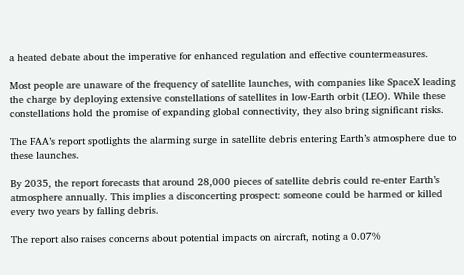a heated debate about the imperative for enhanced regulation and effective countermeasures.

Most people are unaware of the frequency of satellite launches, with companies like SpaceX leading the charge by deploying extensive constellations of satellites in low-Earth orbit (LEO). While these constellations hold the promise of expanding global connectivity, they also bring significant risks.

The FAA’s report spotlights the alarming surge in satellite debris entering Earth’s atmosphere due to these launches.

By 2035, the report forecasts that around 28,000 pieces of satellite debris could re-enter Earth’s atmosphere annually. This implies a disconcerting prospect: someone could be harmed or killed every two years by falling debris.

The report also raises concerns about potential impacts on aircraft, noting a 0.07%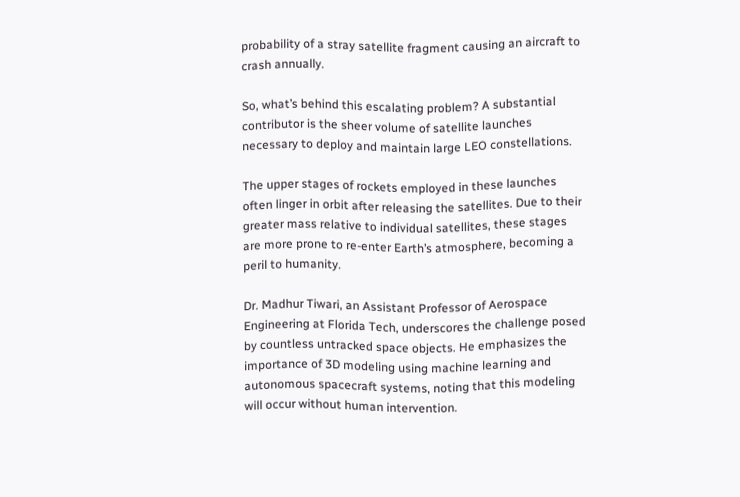probability of a stray satellite fragment causing an aircraft to crash annually.

So, what’s behind this escalating problem? A substantial contributor is the sheer volume of satellite launches necessary to deploy and maintain large LEO constellations.

The upper stages of rockets employed in these launches often linger in orbit after releasing the satellites. Due to their greater mass relative to individual satellites, these stages are more prone to re-enter Earth’s atmosphere, becoming a peril to humanity.

Dr. Madhur Tiwari, an Assistant Professor of Aerospace Engineering at Florida Tech, underscores the challenge posed by countless untracked space objects. He emphasizes the importance of 3D modeling using machine learning and autonomous spacecraft systems, noting that this modeling will occur without human intervention.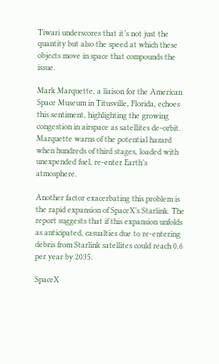Tiwari underscores that it’s not just the quantity but also the speed at which these objects move in space that compounds the issue.

Mark Marquette, a liaison for the American Space Museum in Titusville, Florida, echoes this sentiment, highlighting the growing congestion in airspace as satellites de-orbit. Marquette warns of the potential hazard when hundreds of third stages, loaded with unexpended fuel, re-enter Earth’s atmosphere.

Another factor exacerbating this problem is the rapid expansion of SpaceX’s Starlink. The report suggests that if this expansion unfolds as anticipated, casualties due to re-entering debris from Starlink satellites could reach 0.6 per year by 2035.

SpaceX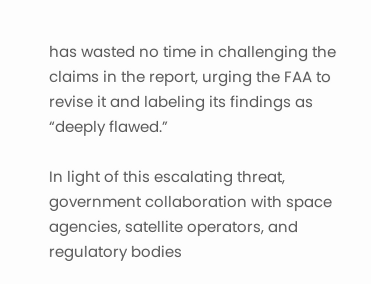has wasted no time in challenging the claims in the report, urging the FAA to revise it and labeling its findings as “deeply flawed.”

In light of this escalating threat, government collaboration with space agencies, satellite operators, and regulatory bodies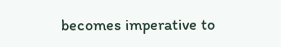becomes imperative to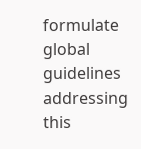formulate global guidelines addressing this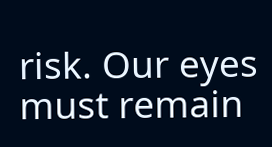risk. Our eyes must remain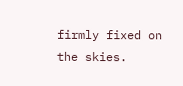firmly fixed on the skies.